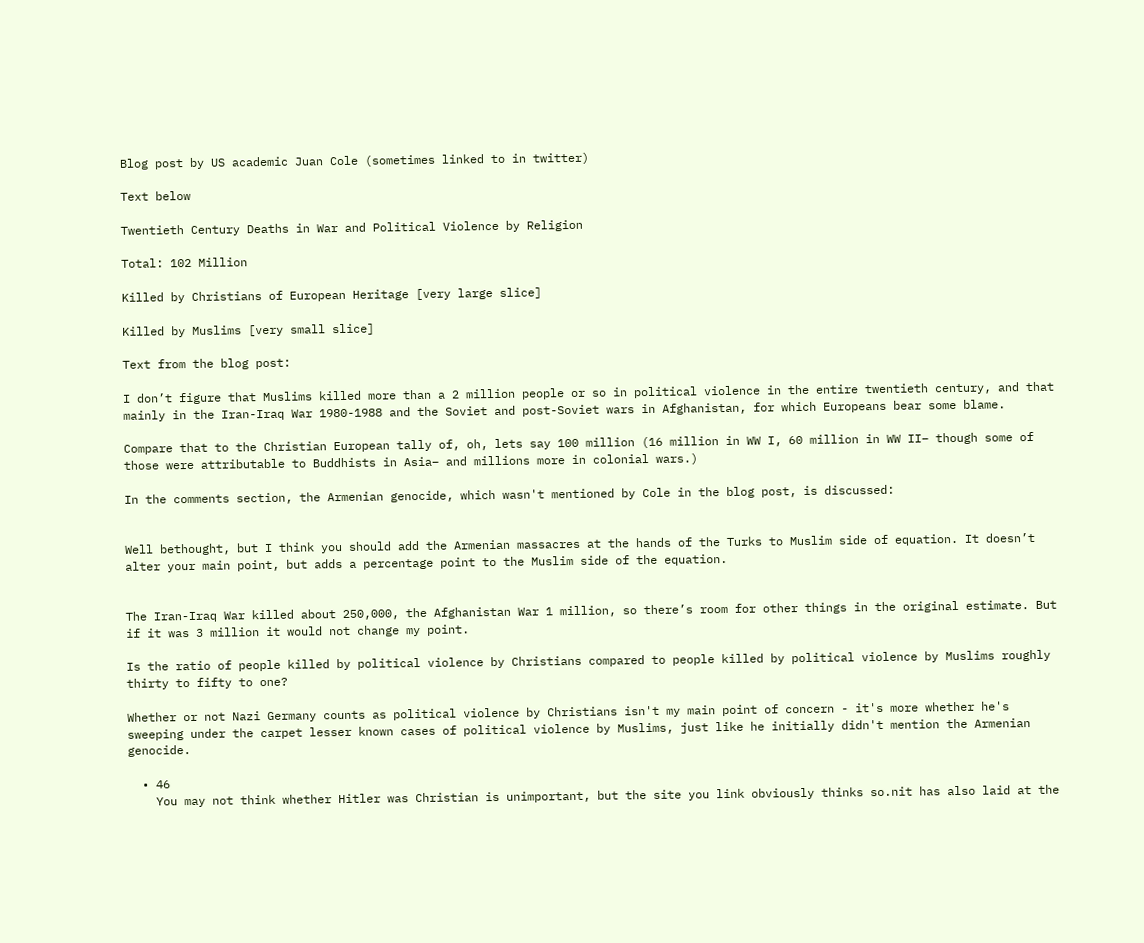Blog post by US academic Juan Cole (sometimes linked to in twitter)

Text below

Twentieth Century Deaths in War and Political Violence by Religion

Total: 102 Million

Killed by Christians of European Heritage [very large slice]

Killed by Muslims [very small slice]

Text from the blog post:

I don’t figure that Muslims killed more than a 2 million people or so in political violence in the entire twentieth century, and that mainly in the Iran-Iraq War 1980-1988 and the Soviet and post-Soviet wars in Afghanistan, for which Europeans bear some blame.

Compare that to the Christian European tally of, oh, lets say 100 million (16 million in WW I, 60 million in WW II– though some of those were attributable to Buddhists in Asia– and millions more in colonial wars.)

In the comments section, the Armenian genocide, which wasn't mentioned by Cole in the blog post, is discussed:


Well bethought, but I think you should add the Armenian massacres at the hands of the Turks to Muslim side of equation. It doesn’t alter your main point, but adds a percentage point to the Muslim side of the equation.


The Iran-Iraq War killed about 250,000, the Afghanistan War 1 million, so there’s room for other things in the original estimate. But if it was 3 million it would not change my point.

Is the ratio of people killed by political violence by Christians compared to people killed by political violence by Muslims roughly thirty to fifty to one?

Whether or not Nazi Germany counts as political violence by Christians isn't my main point of concern - it's more whether he's sweeping under the carpet lesser known cases of political violence by Muslims, just like he initially didn't mention the Armenian genocide.

  • 46
    You may not think whether Hitler was Christian is unimportant, but the site you link obviously thinks so.nit has also laid at the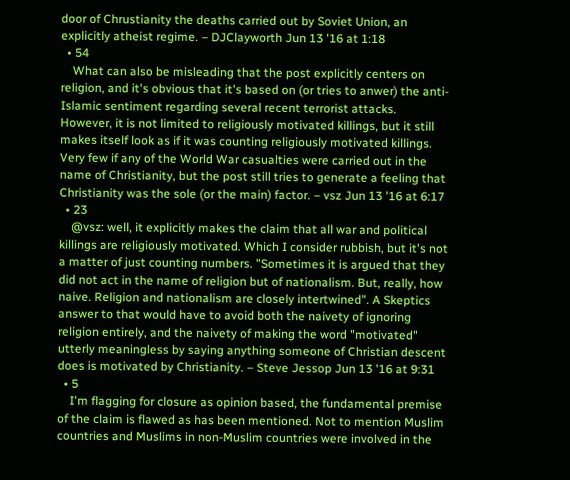door of Chrustianity the deaths carried out by Soviet Union, an explicitly atheist regime. – DJClayworth Jun 13 '16 at 1:18
  • 54
    What can also be misleading that the post explicitly centers on religion, and it's obvious that it's based on (or tries to anwer) the anti-Islamic sentiment regarding several recent terrorist attacks. However, it is not limited to religiously motivated killings, but it still makes itself look as if it was counting religiously motivated killings. Very few if any of the World War casualties were carried out in the name of Christianity, but the post still tries to generate a feeling that Christianity was the sole (or the main) factor. – vsz Jun 13 '16 at 6:17
  • 23
    @vsz: well, it explicitly makes the claim that all war and political killings are religiously motivated. Which I consider rubbish, but it's not a matter of just counting numbers. "Sometimes it is argued that they did not act in the name of religion but of nationalism. But, really, how naive. Religion and nationalism are closely intertwined". A Skeptics answer to that would have to avoid both the naivety of ignoring religion entirely, and the naivety of making the word "motivated" utterly meaningless by saying anything someone of Christian descent does is motivated by Christianity. – Steve Jessop Jun 13 '16 at 9:31
  • 5
    I'm flagging for closure as opinion based, the fundamental premise of the claim is flawed as has been mentioned. Not to mention Muslim countries and Muslims in non-Muslim countries were involved in the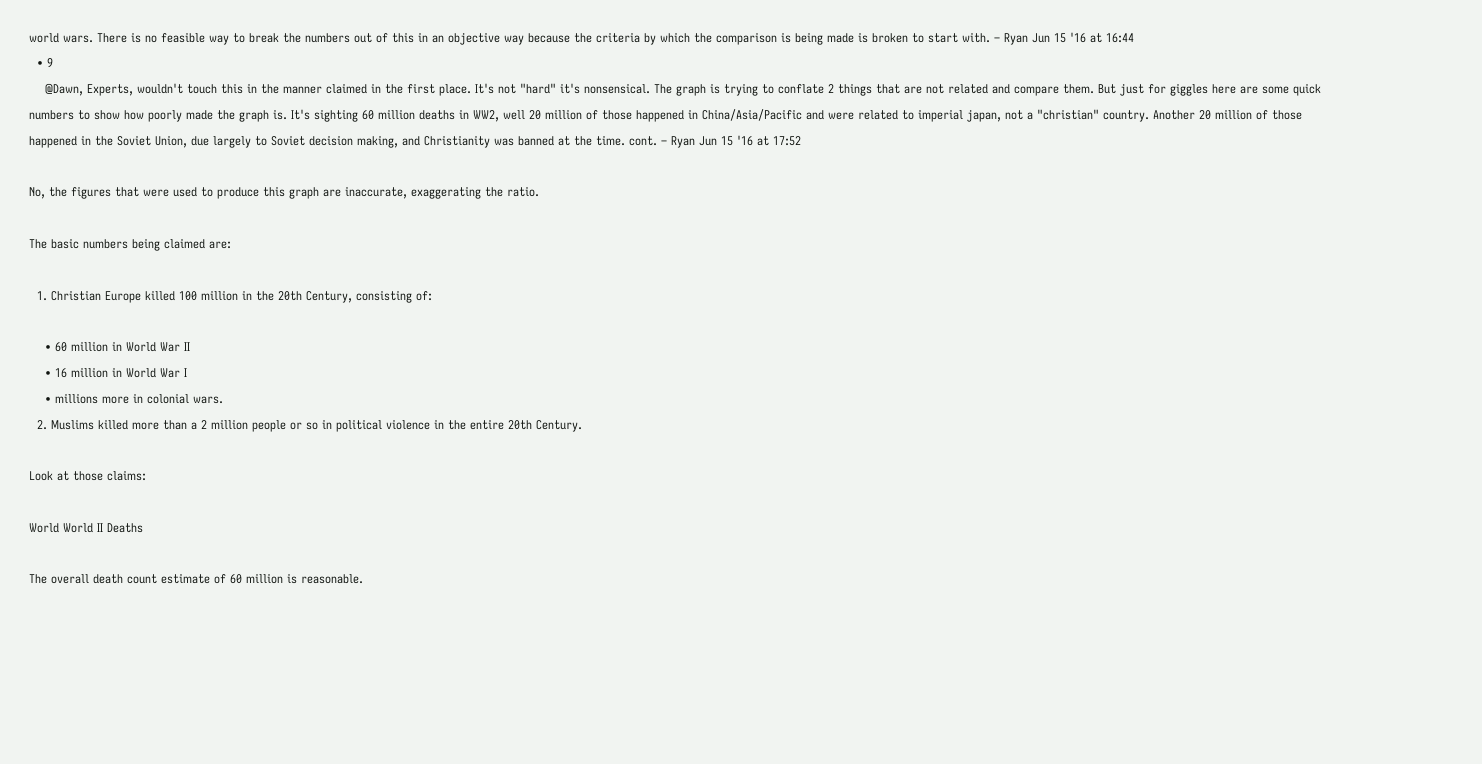world wars. There is no feasible way to break the numbers out of this in an objective way because the criteria by which the comparison is being made is broken to start with. – Ryan Jun 15 '16 at 16:44
  • 9
    @Dawn, Experts, wouldn't touch this in the manner claimed in the first place. It's not "hard" it's nonsensical. The graph is trying to conflate 2 things that are not related and compare them. But just for giggles here are some quick numbers to show how poorly made the graph is. It's sighting 60 million deaths in WW2, well 20 million of those happened in China/Asia/Pacific and were related to imperial japan, not a "christian" country. Another 20 million of those happened in the Soviet Union, due largely to Soviet decision making, and Christianity was banned at the time. cont. – Ryan Jun 15 '16 at 17:52

No, the figures that were used to produce this graph are inaccurate, exaggerating the ratio.

The basic numbers being claimed are:

  1. Christian Europe killed 100 million in the 20th Century, consisting of:

    • 60 million in World War II
    • 16 million in World War I
    • millions more in colonial wars.
  2. Muslims killed more than a 2 million people or so in political violence in the entire 20th Century.

Look at those claims:

World World II Deaths

The overall death count estimate of 60 million is reasonable.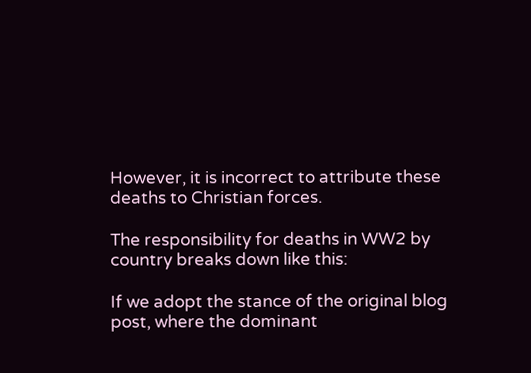However, it is incorrect to attribute these deaths to Christian forces.

The responsibility for deaths in WW2 by country breaks down like this:

If we adopt the stance of the original blog post, where the dominant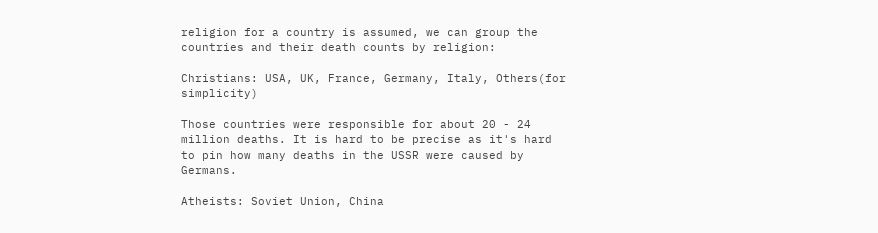religion for a country is assumed, we can group the countries and their death counts by religion:

Christians: USA, UK, France, Germany, Italy, Others(for simplicity)

Those countries were responsible for about 20 - 24 million deaths. It is hard to be precise as it's hard to pin how many deaths in the USSR were caused by Germans.

Atheists: Soviet Union, China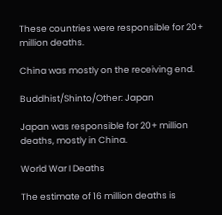These countries were responsible for 20+ million deaths.

China was mostly on the receiving end.

Buddhist/Shinto/Other: Japan

Japan was responsible for 20+ million deaths, mostly in China.

World War I Deaths

The estimate of 16 million deaths is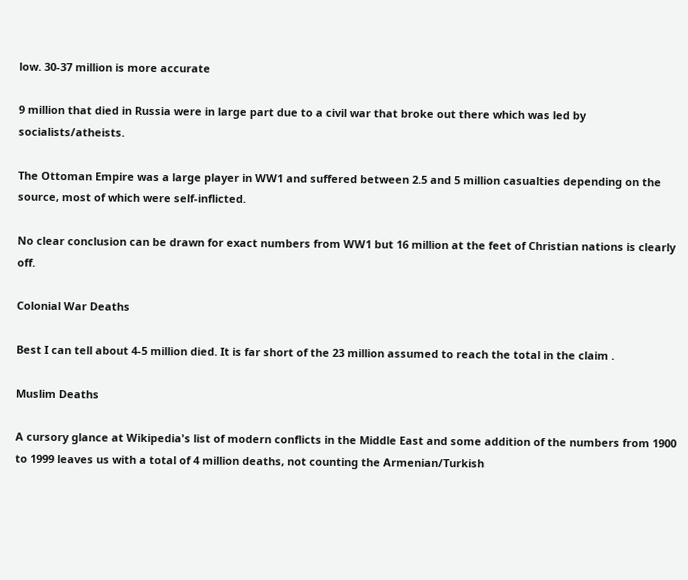low. 30-37 million is more accurate

9 million that died in Russia were in large part due to a civil war that broke out there which was led by socialists/atheists.

The Ottoman Empire was a large player in WW1 and suffered between 2.5 and 5 million casualties depending on the source, most of which were self-inflicted.

No clear conclusion can be drawn for exact numbers from WW1 but 16 million at the feet of Christian nations is clearly off.

Colonial War Deaths

Best I can tell about 4-5 million died. It is far short of the 23 million assumed to reach the total in the claim .

Muslim Deaths

A cursory glance at Wikipedia's list of modern conflicts in the Middle East and some addition of the numbers from 1900 to 1999 leaves us with a total of 4 million deaths, not counting the Armenian/Turkish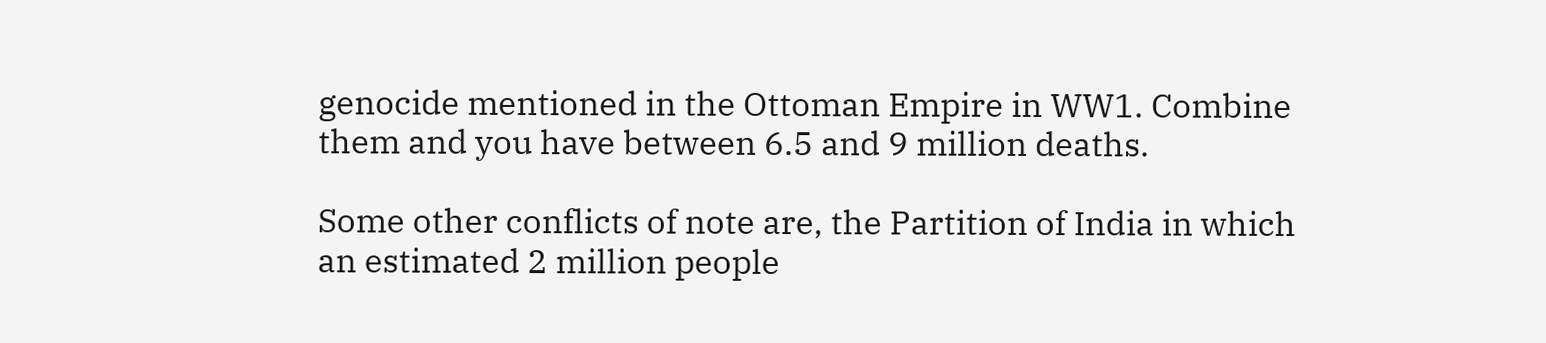genocide mentioned in the Ottoman Empire in WW1. Combine them and you have between 6.5 and 9 million deaths.

Some other conflicts of note are, the Partition of India in which an estimated 2 million people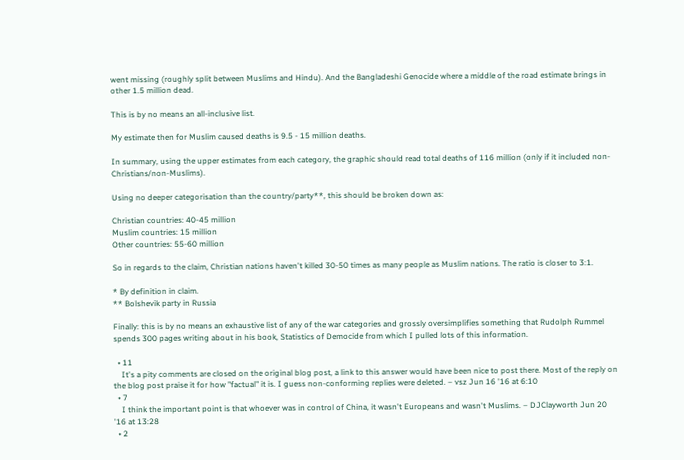went missing (roughly split between Muslims and Hindu). And the Bangladeshi Genocide where a middle of the road estimate brings in other 1.5 million dead.

This is by no means an all-inclusive list.

My estimate then for Muslim caused deaths is 9.5 - 15 million deaths.

In summary, using the upper estimates from each category, the graphic should read total deaths of 116 million (only if it included non-Christians/non-Muslims).

Using no deeper categorisation than the country/party**, this should be broken down as:

Christian countries: 40-45 million
Muslim countries: 15 million
Other countries: 55-60 million

So in regards to the claim, Christian nations haven't killed 30-50 times as many people as Muslim nations. The ratio is closer to 3:1.

* By definition in claim.
** Bolshevik party in Russia

Finally: this is by no means an exhaustive list of any of the war categories and grossly oversimplifies something that Rudolph Rummel spends 300 pages writing about in his book, Statistics of Democide from which I pulled lots of this information.

  • 11
    It's a pity comments are closed on the original blog post, a link to this answer would have been nice to post there. Most of the reply on the blog post praise it for how "factual" it is. I guess non-conforming replies were deleted. – vsz Jun 16 '16 at 6:10
  • 7
    I think the important point is that whoever was in control of China, it wasn't Europeans and wasn't Muslims. – DJClayworth Jun 20 '16 at 13:28
  • 2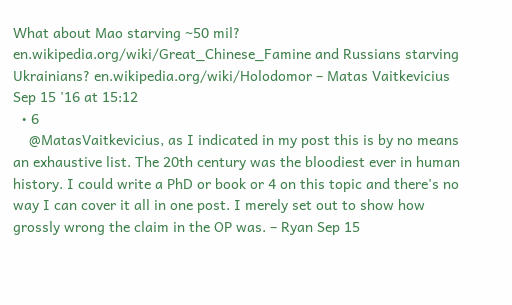What about Mao starving ~50 mil? en.wikipedia.org/wiki/Great_Chinese_Famine and Russians starving Ukrainians? en.wikipedia.org/wiki/Holodomor – Matas Vaitkevicius Sep 15 '16 at 15:12
  • 6
    @MatasVaitkevicius, as I indicated in my post this is by no means an exhaustive list. The 20th century was the bloodiest ever in human history. I could write a PhD or book or 4 on this topic and there's no way I can cover it all in one post. I merely set out to show how grossly wrong the claim in the OP was. – Ryan Sep 15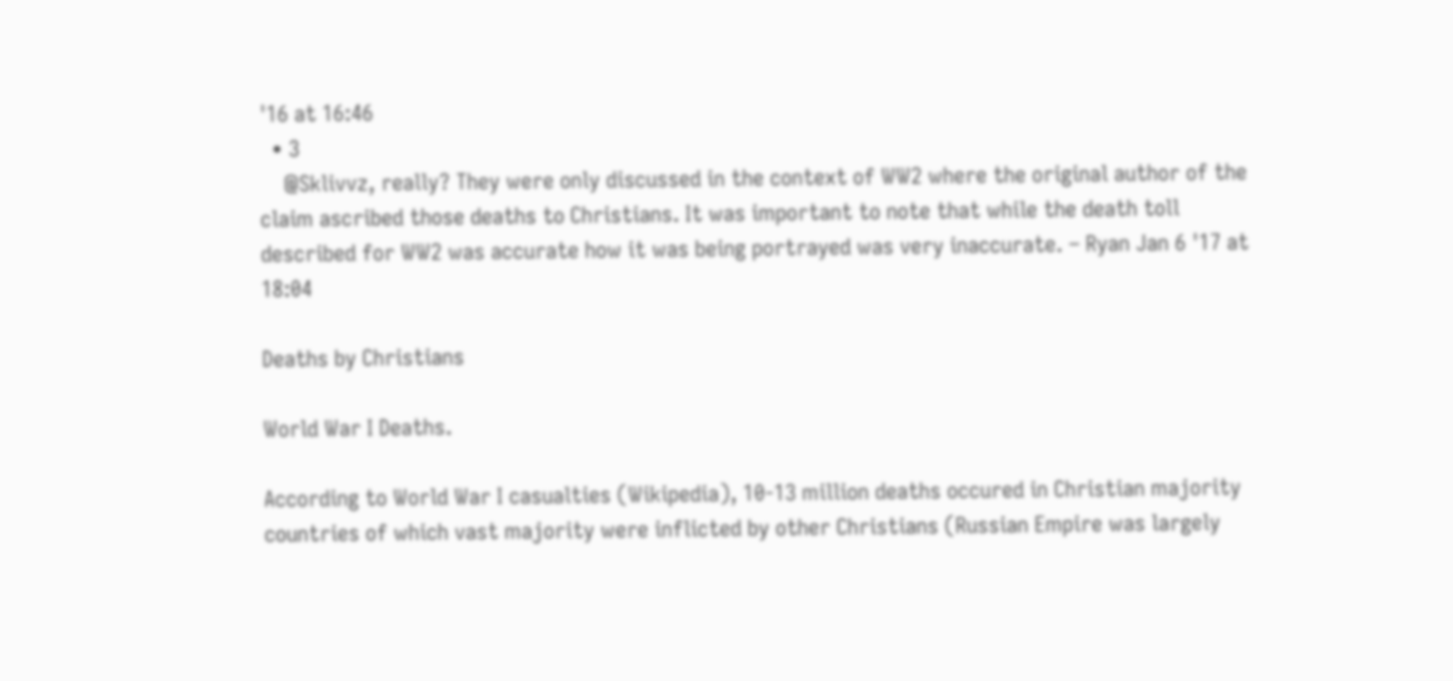'16 at 16:46
  • 3
    @Sklivvz, really? They were only discussed in the context of WW2 where the original author of the claim ascribed those deaths to Christians. It was important to note that while the death toll described for WW2 was accurate how it was being portrayed was very inaccurate. – Ryan Jan 6 '17 at 18:04

Deaths by Christians

World War I Deaths.

According to World War I casualties (Wikipedia), 10-13 million deaths occured in Christian majority countries of which vast majority were inflicted by other Christians (Russian Empire was largely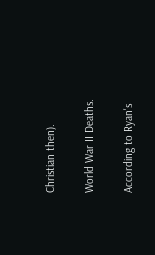Christian then).

World War II Deaths.

According to Ryan's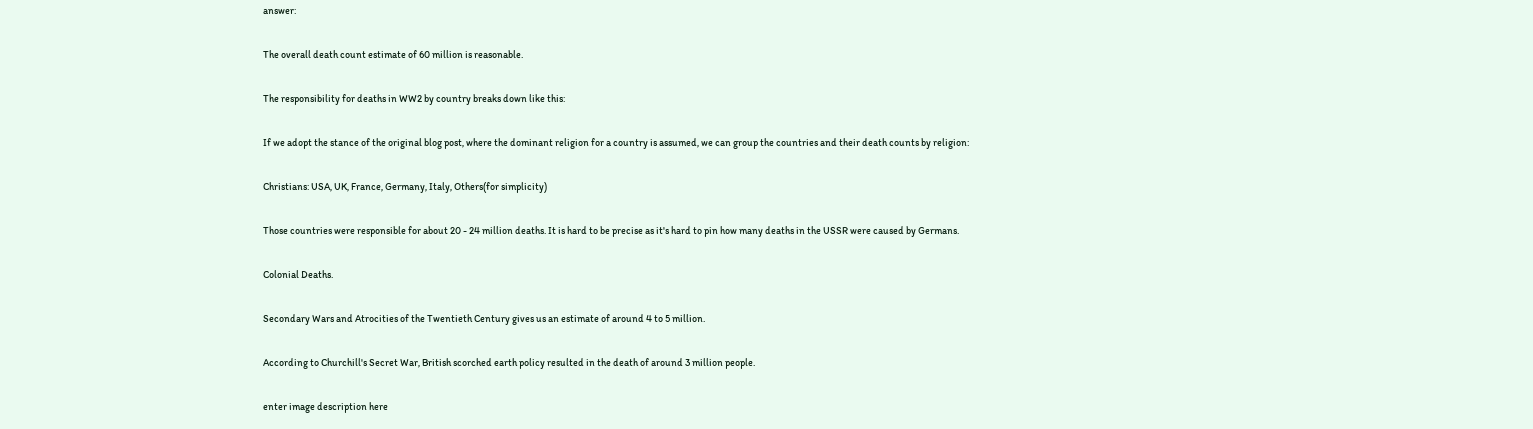answer:

The overall death count estimate of 60 million is reasonable.

The responsibility for deaths in WW2 by country breaks down like this:

If we adopt the stance of the original blog post, where the dominant religion for a country is assumed, we can group the countries and their death counts by religion:

Christians: USA, UK, France, Germany, Italy, Others(for simplicity)

Those countries were responsible for about 20 - 24 million deaths. It is hard to be precise as it's hard to pin how many deaths in the USSR were caused by Germans.

Colonial Deaths.

Secondary Wars and Atrocities of the Twentieth Century gives us an estimate of around 4 to 5 million.

According to Churchill's Secret War, British scorched earth policy resulted in the death of around 3 million people.

enter image description here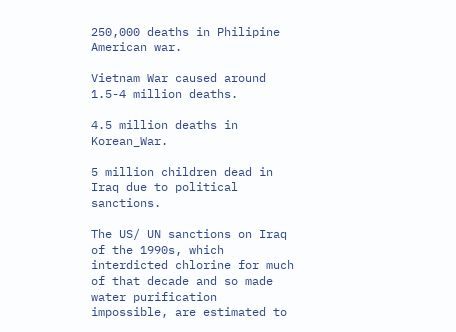250,000 deaths in Philipine American war.

Vietnam War caused around 1.5-4 million deaths.

4.5 million deaths in Korean_War.

5 million children dead in Iraq due to political sanctions.

The US/ UN sanctions on Iraq of the 1990s, which interdicted chlorine for much of that decade and so made water purification impossible, are estimated to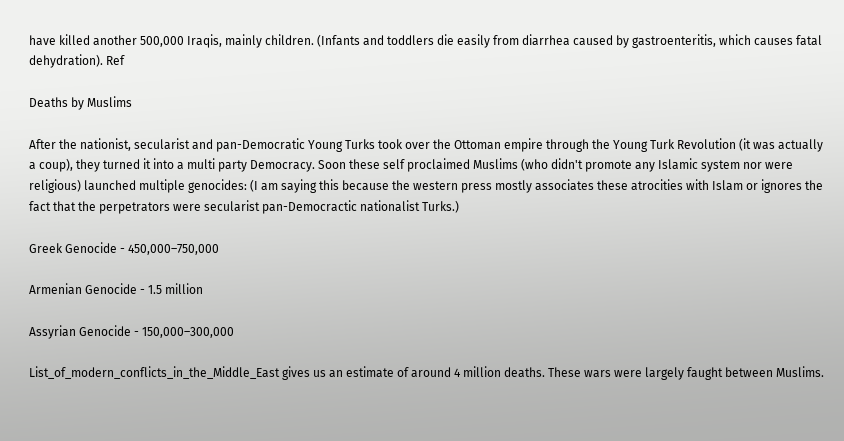have killed another 500,000 Iraqis, mainly children. (Infants and toddlers die easily from diarrhea caused by gastroenteritis, which causes fatal dehydration). Ref

Deaths by Muslims

After the nationist, secularist and pan-Democratic Young Turks took over the Ottoman empire through the Young Turk Revolution (it was actually a coup), they turned it into a multi party Democracy. Soon these self proclaimed Muslims (who didn't promote any Islamic system nor were religious) launched multiple genocides: (I am saying this because the western press mostly associates these atrocities with Islam or ignores the fact that the perpetrators were secularist pan-Democractic nationalist Turks.)

Greek Genocide - 450,000–750,000

Armenian Genocide - 1.5 million

Assyrian Genocide - 150,000–300,000

List_of_modern_conflicts_in_the_Middle_East gives us an estimate of around 4 million deaths. These wars were largely faught between Muslims.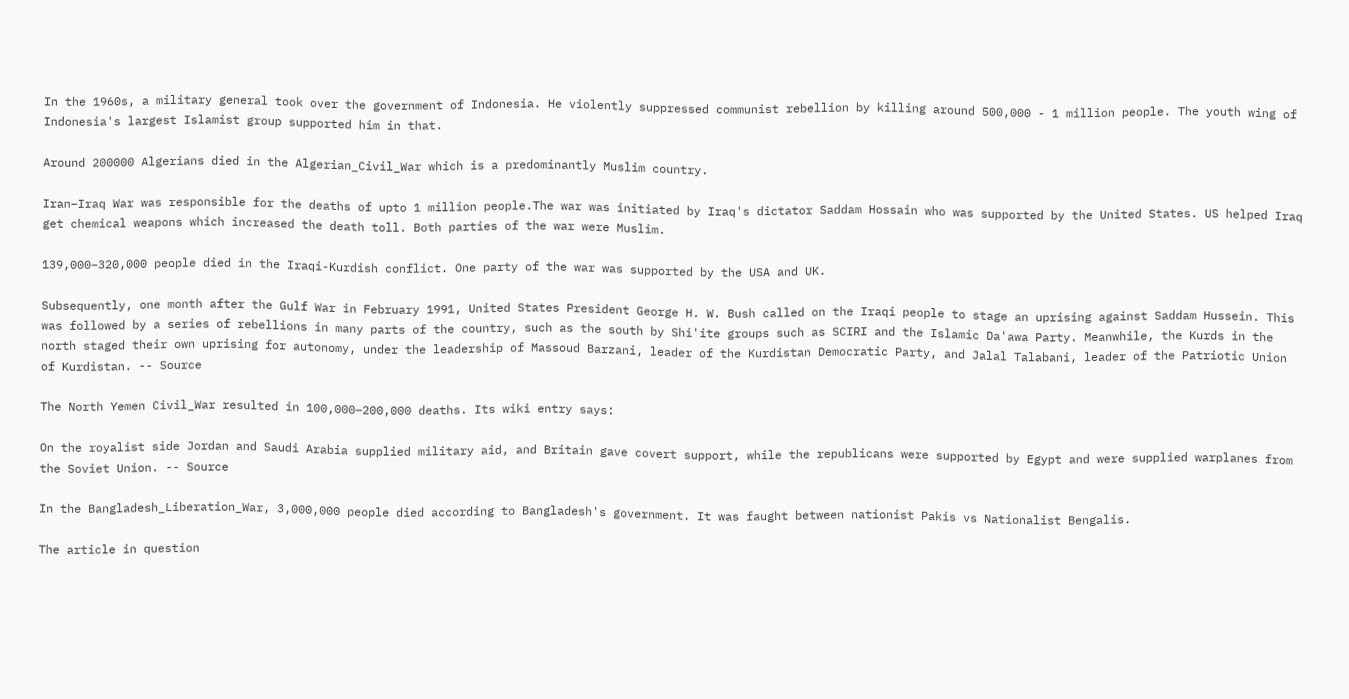In the 1960s, a military general took over the government of Indonesia. He violently suppressed communist rebellion by killing around 500,000 - 1 million people. The youth wing of Indonesia's largest Islamist group supported him in that.

Around 200000 Algerians died in the Algerian_Civil_War which is a predominantly Muslim country.

Iran–Iraq War was responsible for the deaths of upto 1 million people.The war was initiated by Iraq's dictator Saddam Hossain who was supported by the United States. US helped Iraq get chemical weapons which increased the death toll. Both parties of the war were Muslim.

139,000–320,000 people died in the Iraqi-Kurdish conflict. One party of the war was supported by the USA and UK.

Subsequently, one month after the Gulf War in February 1991, United States President George H. W. Bush called on the Iraqi people to stage an uprising against Saddam Hussein. This was followed by a series of rebellions in many parts of the country, such as the south by Shi'ite groups such as SCIRI and the Islamic Da'awa Party. Meanwhile, the Kurds in the north staged their own uprising for autonomy, under the leadership of Massoud Barzani, leader of the Kurdistan Democratic Party, and Jalal Talabani, leader of the Patriotic Union of Kurdistan. -- Source

The North Yemen Civil_War resulted in 100,000–200,000 deaths. Its wiki entry says:

On the royalist side Jordan and Saudi Arabia supplied military aid, and Britain gave covert support, while the republicans were supported by Egypt and were supplied warplanes from the Soviet Union. -- Source

In the Bangladesh_Liberation_War, 3,000,000 people died according to Bangladesh's government. It was faught between nationist Pakis vs Nationalist Bengalis.

The article in question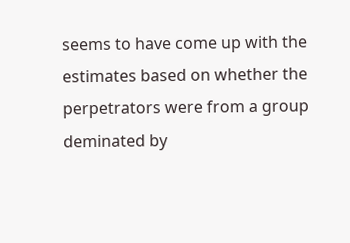seems to have come up with the estimates based on whether the perpetrators were from a group deminated by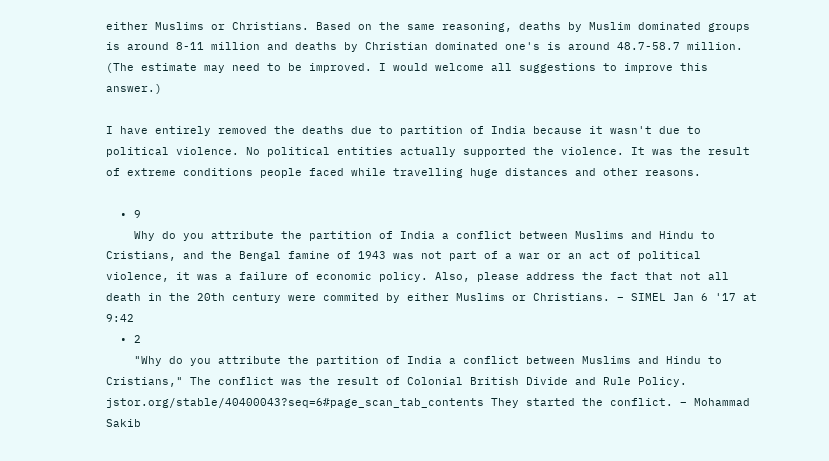either Muslims or Christians. Based on the same reasoning, deaths by Muslim dominated groups is around 8-11 million and deaths by Christian dominated one's is around 48.7-58.7 million. (The estimate may need to be improved. I would welcome all suggestions to improve this answer.)

I have entirely removed the deaths due to partition of India because it wasn't due to political violence. No political entities actually supported the violence. It was the result of extreme conditions people faced while travelling huge distances and other reasons.

  • 9
    Why do you attribute the partition of India a conflict between Muslims and Hindu to Cristians, and the Bengal famine of 1943 was not part of a war or an act of political violence, it was a failure of economic policy. Also, please address the fact that not all death in the 20th century were commited by either Muslims or Christians. – SIMEL Jan 6 '17 at 9:42
  • 2
    "Why do you attribute the partition of India a conflict between Muslims and Hindu to Cristians," The conflict was the result of Colonial British Divide and Rule Policy. jstor.org/stable/40400043?seq=6#page_scan_tab_contents They started the conflict. – Mohammad Sakib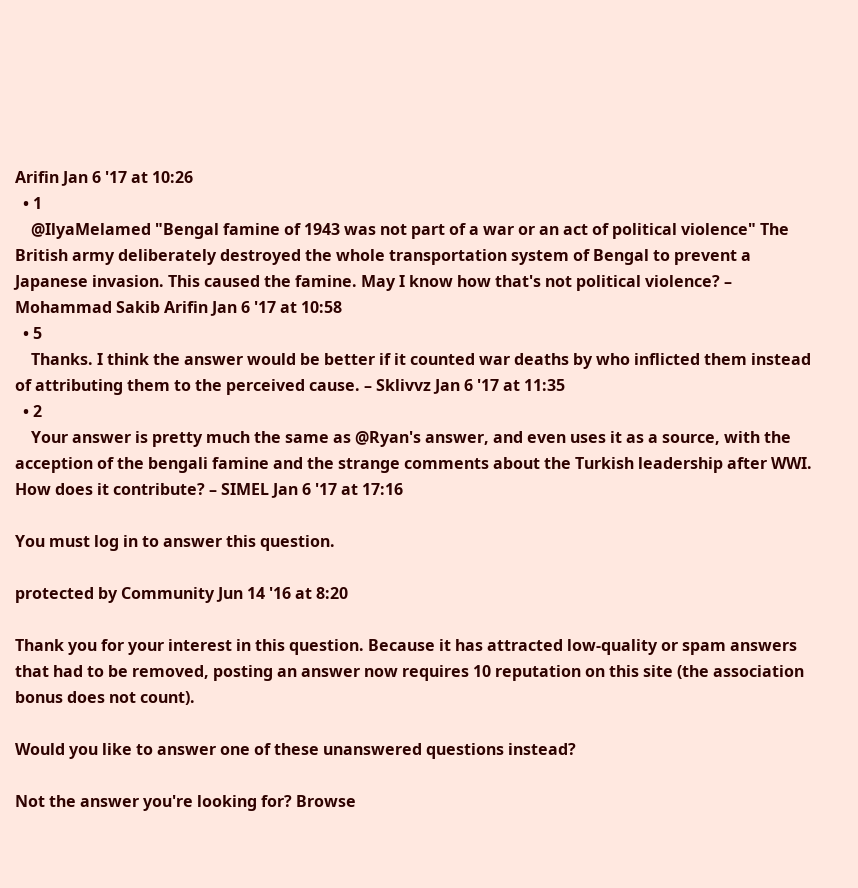Arifin Jan 6 '17 at 10:26
  • 1
    @IlyaMelamed "Bengal famine of 1943 was not part of a war or an act of political violence" The British army deliberately destroyed the whole transportation system of Bengal to prevent a Japanese invasion. This caused the famine. May I know how that's not political violence? – Mohammad Sakib Arifin Jan 6 '17 at 10:58
  • 5
    Thanks. I think the answer would be better if it counted war deaths by who inflicted them instead of attributing them to the perceived cause. – Sklivvz Jan 6 '17 at 11:35
  • 2
    Your answer is pretty much the same as @Ryan's answer, and even uses it as a source, with the acception of the bengali famine and the strange comments about the Turkish leadership after WWI. How does it contribute? – SIMEL Jan 6 '17 at 17:16

You must log in to answer this question.

protected by Community Jun 14 '16 at 8:20

Thank you for your interest in this question. Because it has attracted low-quality or spam answers that had to be removed, posting an answer now requires 10 reputation on this site (the association bonus does not count).

Would you like to answer one of these unanswered questions instead?

Not the answer you're looking for? Browse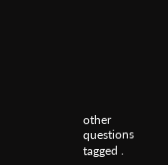other questions tagged .